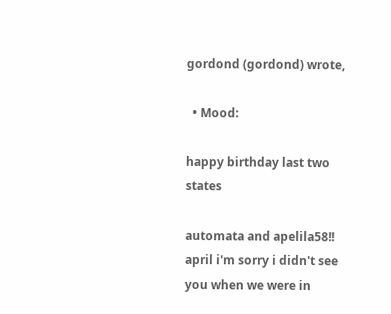gordond (gordond) wrote,

  • Mood:

happy birthday last two states

automata and apelila58!! april i'm sorry i didn't see you when we were in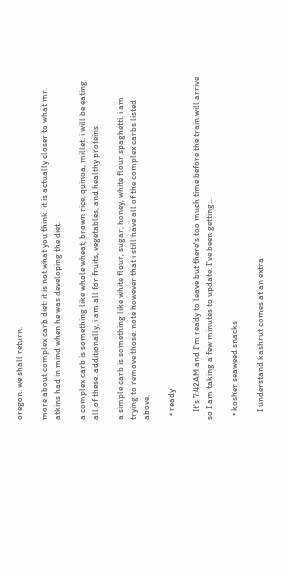oregon. we shall return.

more about complex carb diet: it is not what you think. it is actually closer to what mr. atkins had in mind when he was developing the diet.

a complex carb is something like whole wheat, brown rice, quinoa, millet. i will be eating all of these. additionally, i am all for fruits, vegetables, and healthy proteins.

a simple carb is something like white flour, sugar, honey, white flour spaghetti. i am trying to remove those. note however that i still have all of the complex carbs listed above.

  • ready

    It's 7:42AM and I'm ready to leave but there's too much time before the train will arrive so I am taking a few minutes to update. I've been getting…

  • kosher seaweed snacks

    I understand kashrut comes at an extra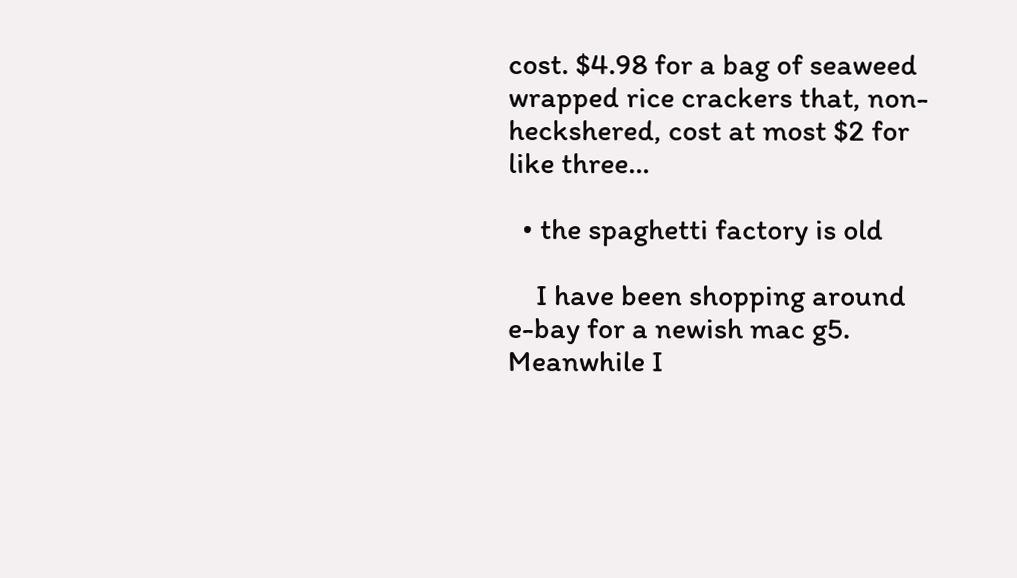cost. $4.98 for a bag of seaweed wrapped rice crackers that, non-heckshered, cost at most $2 for like three…

  • the spaghetti factory is old

    I have been shopping around e-bay for a newish mac g5. Meanwhile I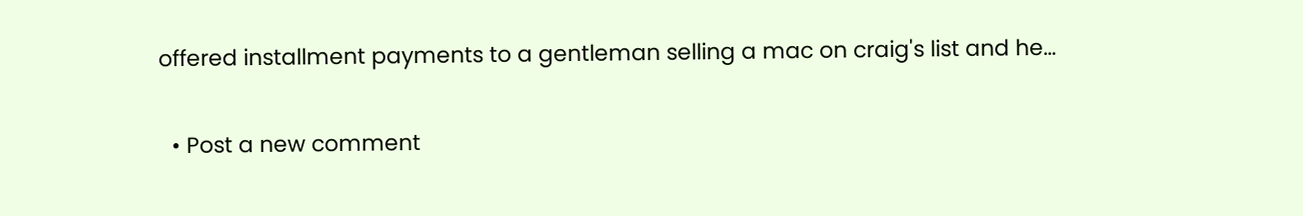offered installment payments to a gentleman selling a mac on craig's list and he…

  • Post a new comment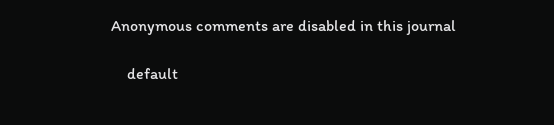Anonymous comments are disabled in this journal

    default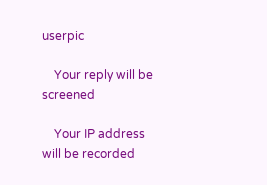userpic

    Your reply will be screened

    Your IP address will be recorded